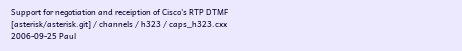Support for negotiation and receiption of Cisco's RTP DTMF
[asterisk/asterisk.git] / channels / h323 / caps_h323.cxx
2006-09-25 Paul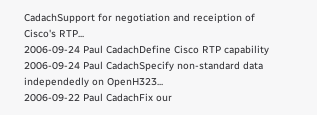CadachSupport for negotiation and receiption of Cisco's RTP...
2006-09-24 Paul CadachDefine Cisco RTP capability
2006-09-24 Paul CadachSpecify non-standard data independedly on OpenH323...
2006-09-22 Paul CadachFix our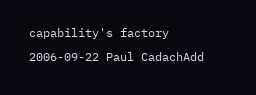capability's factory
2006-09-22 Paul CadachAdd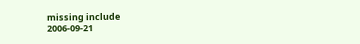missing include
2006-09-21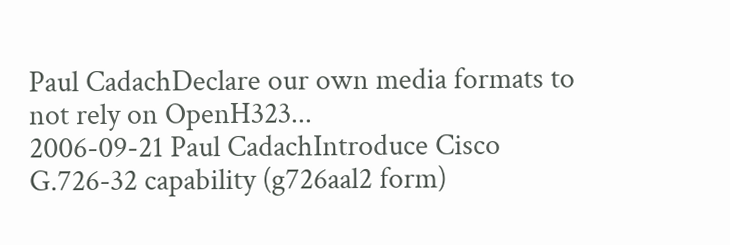Paul CadachDeclare our own media formats to not rely on OpenH323...
2006-09-21 Paul CadachIntroduce Cisco G.726-32 capability (g726aal2 form)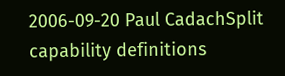2006-09-20 Paul CadachSplit capability definitions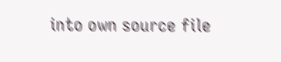into own source file